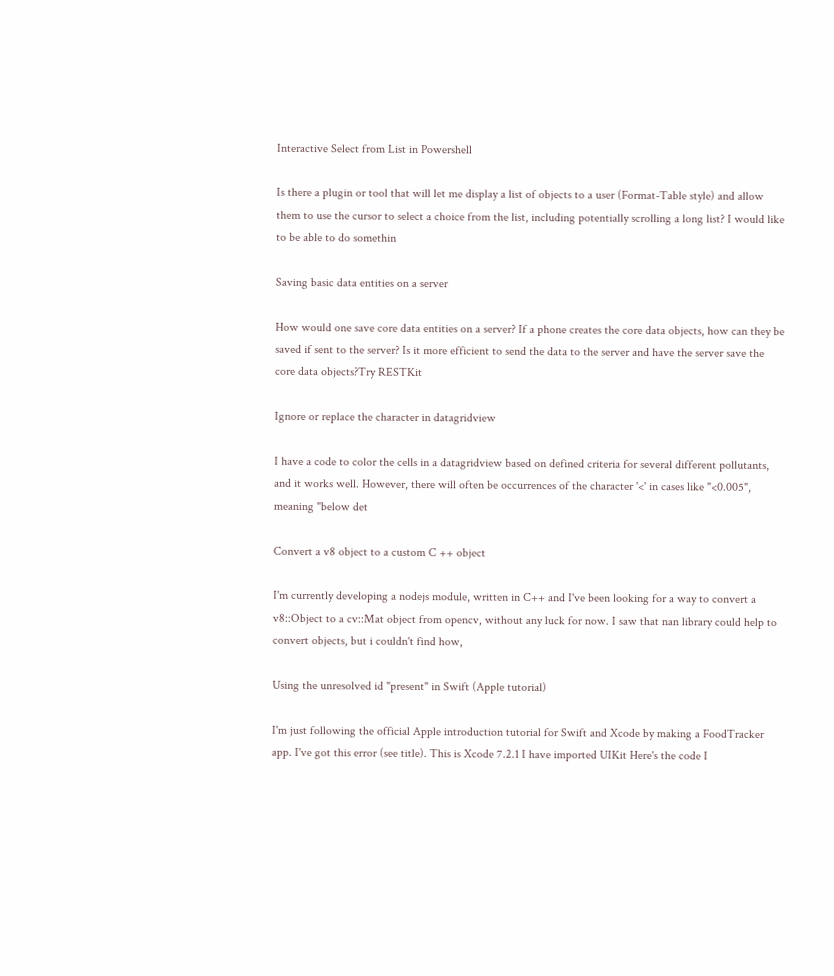Interactive Select from List in Powershell

Is there a plugin or tool that will let me display a list of objects to a user (Format-Table style) and allow them to use the cursor to select a choice from the list, including potentially scrolling a long list? I would like to be able to do somethin

Saving basic data entities on a server

How would one save core data entities on a server? If a phone creates the core data objects, how can they be saved if sent to the server? Is it more efficient to send the data to the server and have the server save the core data objects?Try RESTKit

Ignore or replace the character in datagridview

I have a code to color the cells in a datagridview based on defined criteria for several different pollutants, and it works well. However, there will often be occurrences of the character '<' in cases like "<0.005", meaning "below det

Convert a v8 object to a custom C ++ object

I'm currently developing a nodejs module, written in C++ and I've been looking for a way to convert a v8::Object to a cv::Mat object from opencv, without any luck for now. I saw that nan library could help to convert objects, but i couldn't find how,

Using the unresolved id "present" in Swift (Apple tutorial)

I'm just following the official Apple introduction tutorial for Swift and Xcode by making a FoodTracker app. I've got this error (see title). This is Xcode 7.2.1 I have imported UIKit Here's the code I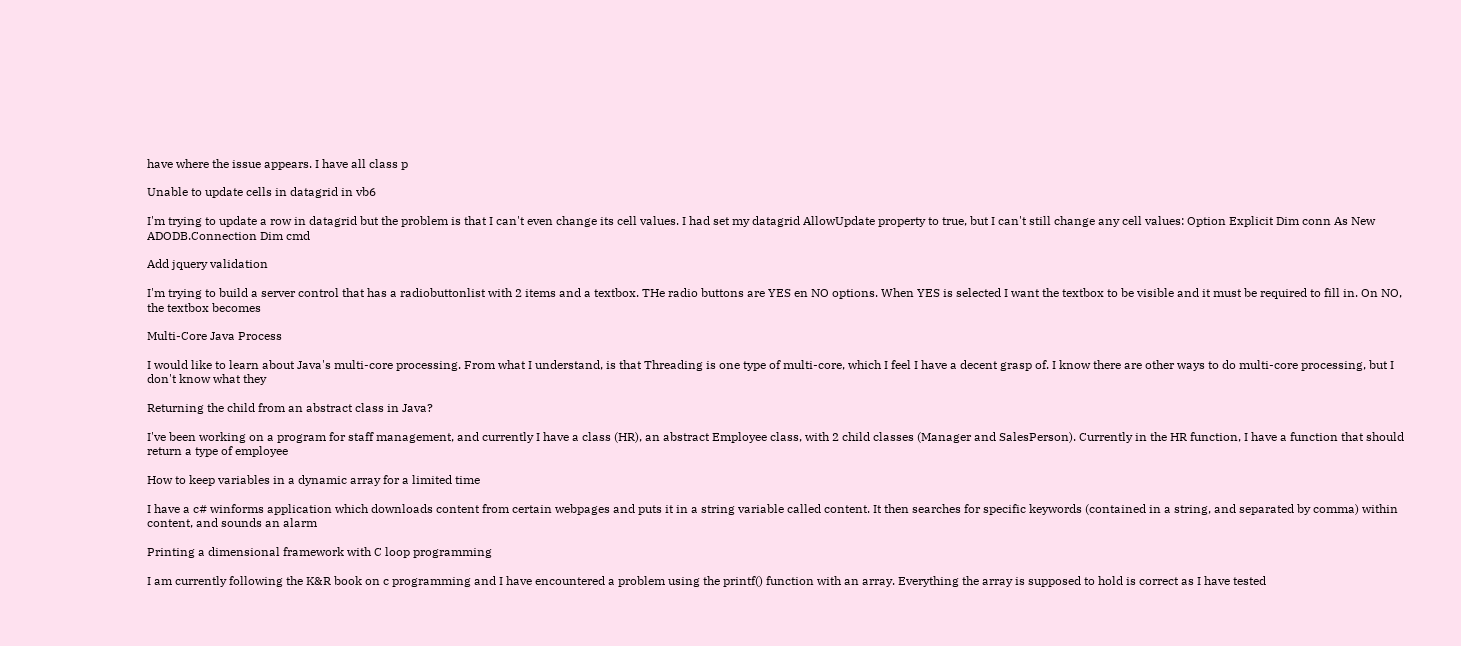have where the issue appears. I have all class p

Unable to update cells in datagrid in vb6

I'm trying to update a row in datagrid but the problem is that I can't even change its cell values. I had set my datagrid AllowUpdate property to true, but I can't still change any cell values: Option Explicit Dim conn As New ADODB.Connection Dim cmd

Add jquery validation

I'm trying to build a server control that has a radiobuttonlist with 2 items and a textbox. THe radio buttons are YES en NO options. When YES is selected I want the textbox to be visible and it must be required to fill in. On NO, the textbox becomes

Multi-Core Java Process

I would like to learn about Java's multi-core processing. From what I understand, is that Threading is one type of multi-core, which I feel I have a decent grasp of. I know there are other ways to do multi-core processing, but I don't know what they

Returning the child from an abstract class in Java?

I've been working on a program for staff management, and currently I have a class (HR), an abstract Employee class, with 2 child classes (Manager and SalesPerson). Currently in the HR function, I have a function that should return a type of employee

How to keep variables in a dynamic array for a limited time

I have a c# winforms application which downloads content from certain webpages and puts it in a string variable called content. It then searches for specific keywords (contained in a string, and separated by comma) within content, and sounds an alarm

Printing a dimensional framework with C loop programming

I am currently following the K&R book on c programming and I have encountered a problem using the printf() function with an array. Everything the array is supposed to hold is correct as I have tested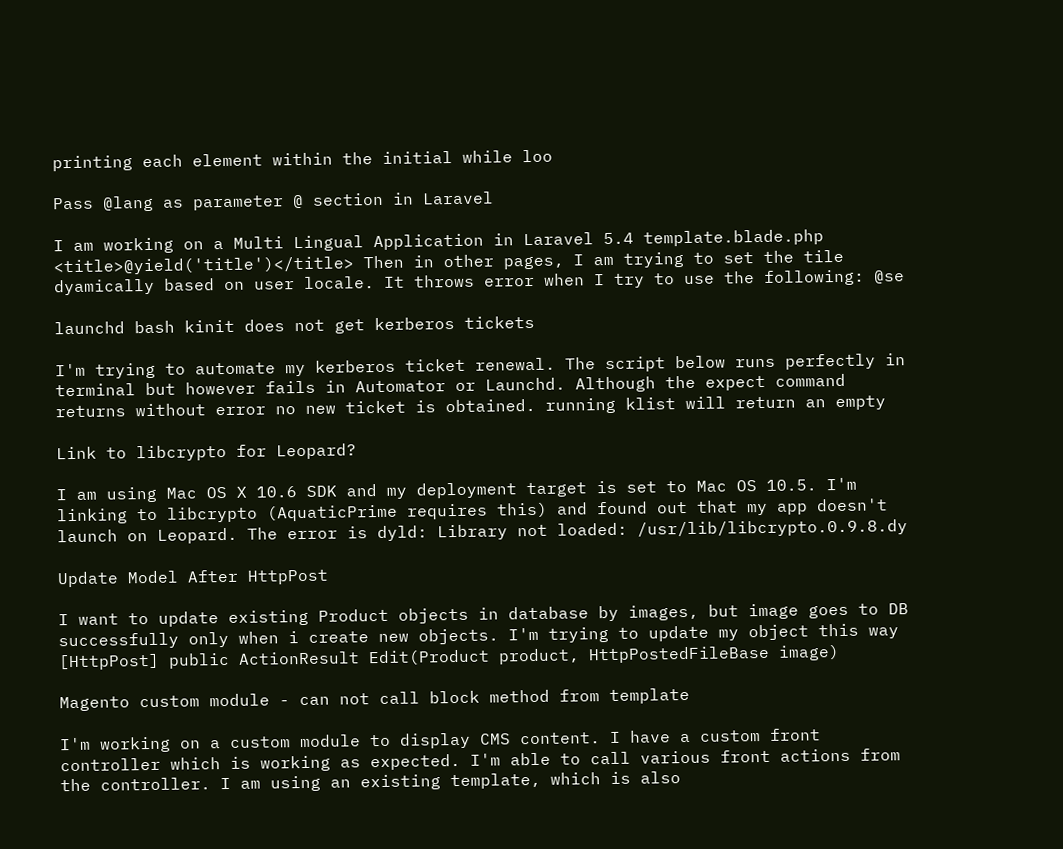printing each element within the initial while loo

Pass @lang as parameter @ section in Laravel

I am working on a Multi Lingual Application in Laravel 5.4 template.blade.php <title>@yield('title')</title> Then in other pages, I am trying to set the tile dyamically based on user locale. It throws error when I try to use the following: @se

launchd bash kinit does not get kerberos tickets

I'm trying to automate my kerberos ticket renewal. The script below runs perfectly in terminal but however fails in Automator or Launchd. Although the expect command returns without error no new ticket is obtained. running klist will return an empty

Link to libcrypto for Leopard?

I am using Mac OS X 10.6 SDK and my deployment target is set to Mac OS 10.5. I'm linking to libcrypto (AquaticPrime requires this) and found out that my app doesn't launch on Leopard. The error is dyld: Library not loaded: /usr/lib/libcrypto.0.9.8.dy

Update Model After HttpPost

I want to update existing Product objects in database by images, but image goes to DB successfully only when i create new objects. I'm trying to update my object this way [HttpPost] public ActionResult Edit(Product product, HttpPostedFileBase image)

Magento custom module - can not call block method from template

I'm working on a custom module to display CMS content. I have a custom front controller which is working as expected. I'm able to call various front actions from the controller. I am using an existing template, which is also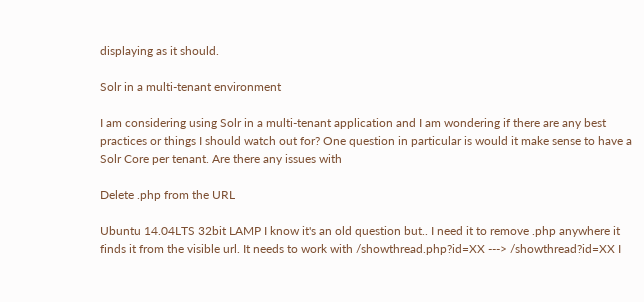displaying as it should.

Solr in a multi-tenant environment

I am considering using Solr in a multi-tenant application and I am wondering if there are any best practices or things I should watch out for? One question in particular is would it make sense to have a Solr Core per tenant. Are there any issues with

Delete .php from the URL

Ubuntu 14.04LTS 32bit LAMP I know it's an old question but.. I need it to remove .php anywhere it finds it from the visible url. It needs to work with /showthread.php?id=XX ---> /showthread?id=XX I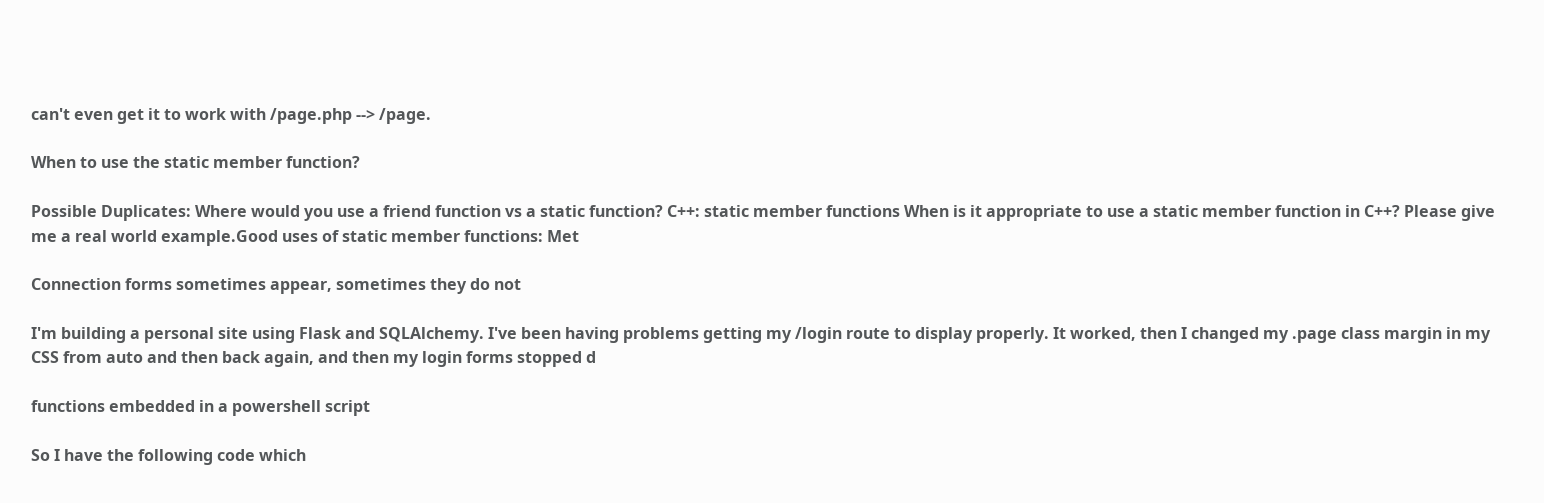can't even get it to work with /page.php --> /page.

When to use the static member function?

Possible Duplicates: Where would you use a friend function vs a static function? C++: static member functions When is it appropriate to use a static member function in C++? Please give me a real world example.Good uses of static member functions: Met

Connection forms sometimes appear, sometimes they do not

I'm building a personal site using Flask and SQLAlchemy. I've been having problems getting my /login route to display properly. It worked, then I changed my .page class margin in my CSS from auto and then back again, and then my login forms stopped d

functions embedded in a powershell script

So I have the following code which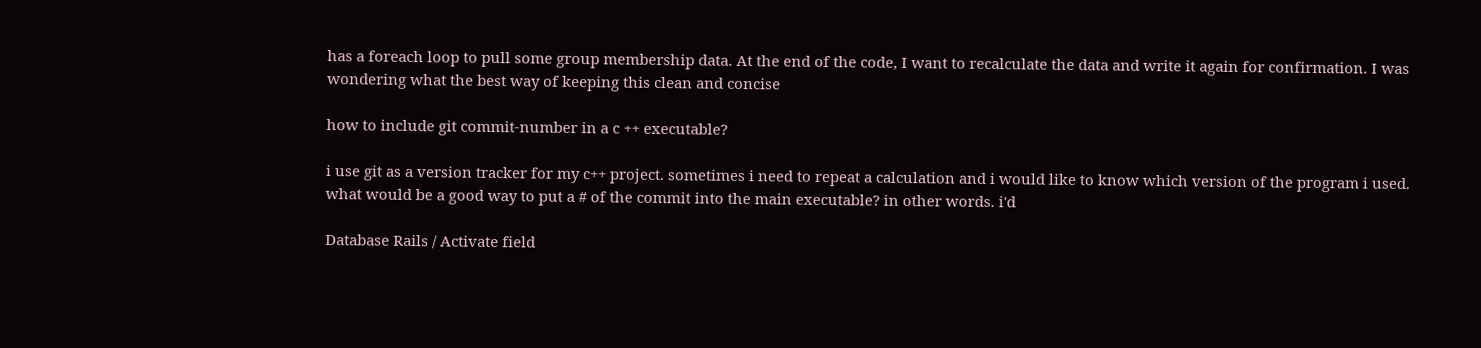has a foreach loop to pull some group membership data. At the end of the code, I want to recalculate the data and write it again for confirmation. I was wondering what the best way of keeping this clean and concise

how to include git commit-number in a c ++ executable?

i use git as a version tracker for my c++ project. sometimes i need to repeat a calculation and i would like to know which version of the program i used. what would be a good way to put a # of the commit into the main executable? in other words. i'd

Database Rails / Activate field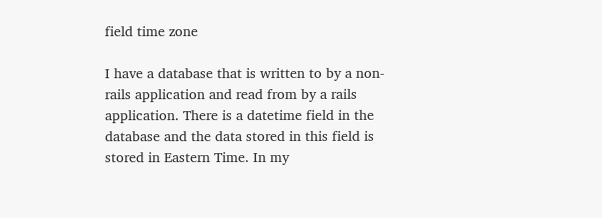field time zone

I have a database that is written to by a non-rails application and read from by a rails application. There is a datetime field in the database and the data stored in this field is stored in Eastern Time. In my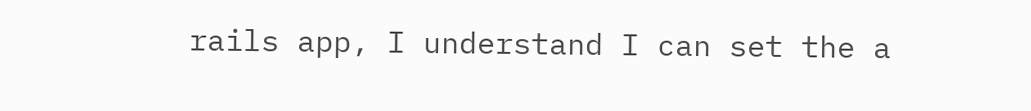rails app, I understand I can set the a